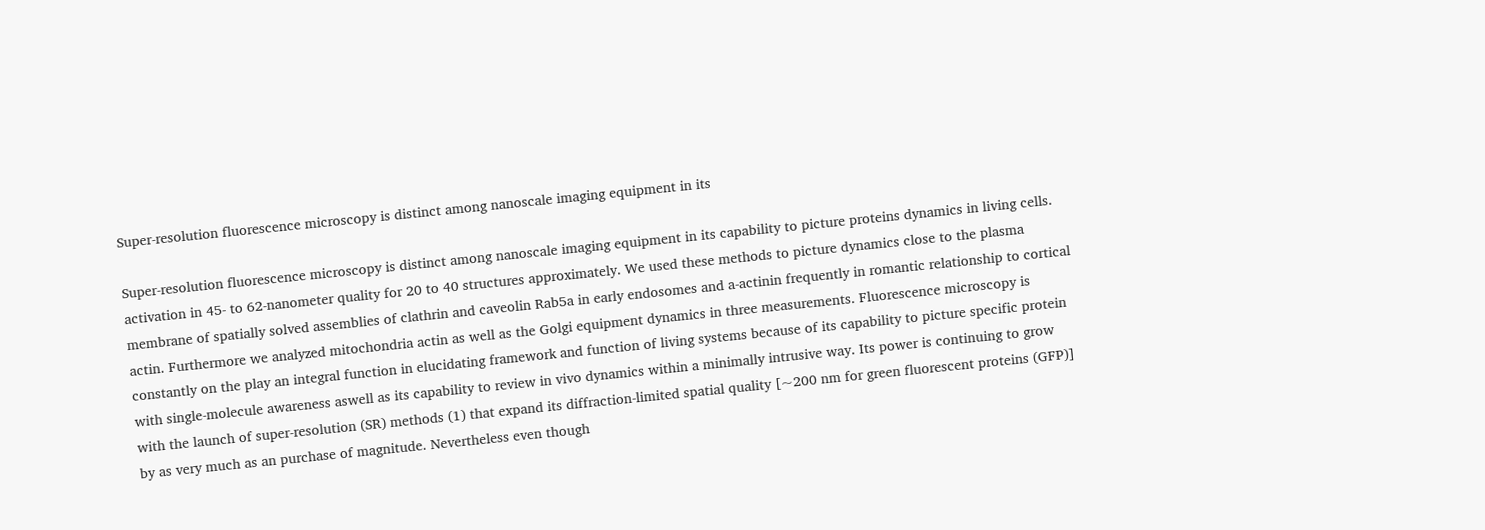Super-resolution fluorescence microscopy is distinct among nanoscale imaging equipment in its

Super-resolution fluorescence microscopy is distinct among nanoscale imaging equipment in its capability to picture proteins dynamics in living cells. activation in 45- to 62-nanometer quality for 20 to 40 structures approximately. We used these methods to picture dynamics close to the plasma membrane of spatially solved assemblies of clathrin and caveolin Rab5a in early endosomes and a-actinin frequently in romantic relationship to cortical actin. Furthermore we analyzed mitochondria actin as well as the Golgi equipment dynamics in three measurements. Fluorescence microscopy is constantly on the play an integral function in elucidating framework and function of living systems because of its capability to picture specific protein with single-molecule awareness aswell as its capability to review in vivo dynamics within a minimally intrusive way. Its power is continuing to grow with the launch of super-resolution (SR) methods (1) that expand its diffraction-limited spatial quality [~200 nm for green fluorescent proteins (GFP)] by as very much as an purchase of magnitude. Nevertheless even though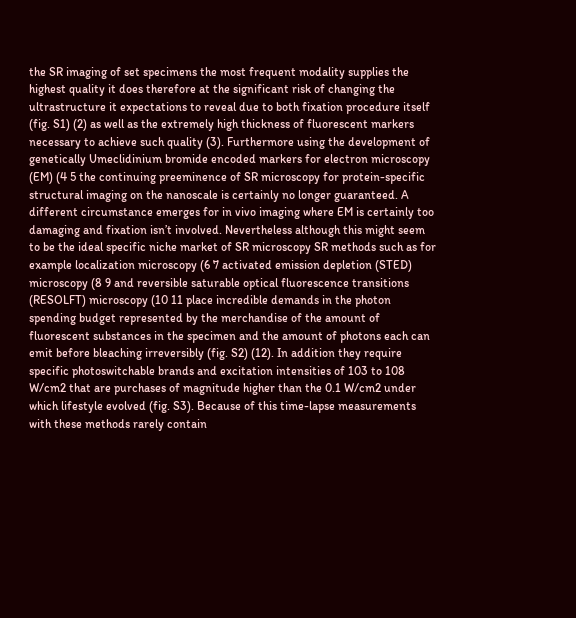the SR imaging of set specimens the most frequent modality supplies the highest quality it does therefore at the significant risk of changing the ultrastructure it expectations to reveal due to both fixation procedure itself (fig. S1) (2) as well as the extremely high thickness of fluorescent markers necessary to achieve such quality (3). Furthermore using the development of genetically Umeclidinium bromide encoded markers for electron microscopy (EM) (4 5 the continuing preeminence of SR microscopy for protein-specific structural imaging on the nanoscale is certainly no longer guaranteed. A different circumstance emerges for in vivo imaging where EM is certainly too damaging and fixation isn’t involved. Nevertheless although this might seem to be the ideal specific niche market of SR microscopy SR methods such as for example localization microscopy (6 7 activated emission depletion (STED) microscopy (8 9 and reversible saturable optical fluorescence transitions (RESOLFT) microscopy (10 11 place incredible demands in the photon spending budget represented by the merchandise of the amount of fluorescent substances in the specimen and the amount of photons each can emit before bleaching irreversibly (fig. S2) (12). In addition they require specific photoswitchable brands and excitation intensities of 103 to 108 W/cm2 that are purchases of magnitude higher than the 0.1 W/cm2 under which lifestyle evolved (fig. S3). Because of this time-lapse measurements with these methods rarely contain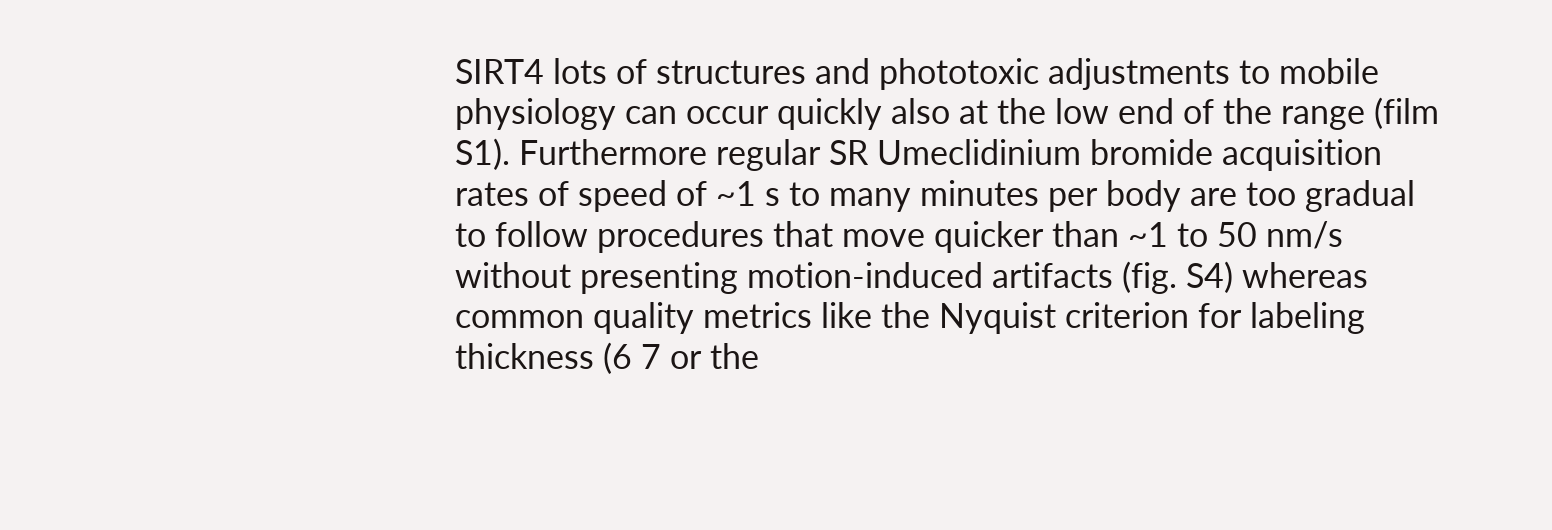SIRT4 lots of structures and phototoxic adjustments to mobile physiology can occur quickly also at the low end of the range (film S1). Furthermore regular SR Umeclidinium bromide acquisition rates of speed of ~1 s to many minutes per body are too gradual to follow procedures that move quicker than ~1 to 50 nm/s without presenting motion-induced artifacts (fig. S4) whereas common quality metrics like the Nyquist criterion for labeling thickness (6 7 or the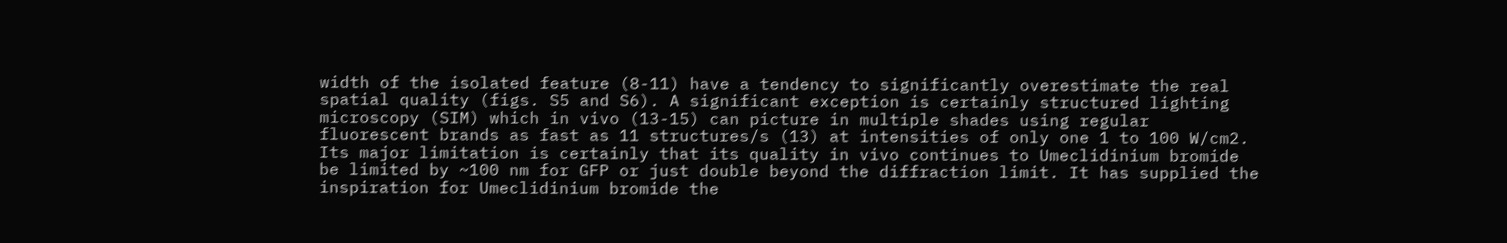width of the isolated feature (8-11) have a tendency to significantly overestimate the real spatial quality (figs. S5 and S6). A significant exception is certainly structured lighting microscopy (SIM) which in vivo (13-15) can picture in multiple shades using regular fluorescent brands as fast as 11 structures/s (13) at intensities of only one 1 to 100 W/cm2. Its major limitation is certainly that its quality in vivo continues to Umeclidinium bromide be limited by ~100 nm for GFP or just double beyond the diffraction limit. It has supplied the inspiration for Umeclidinium bromide the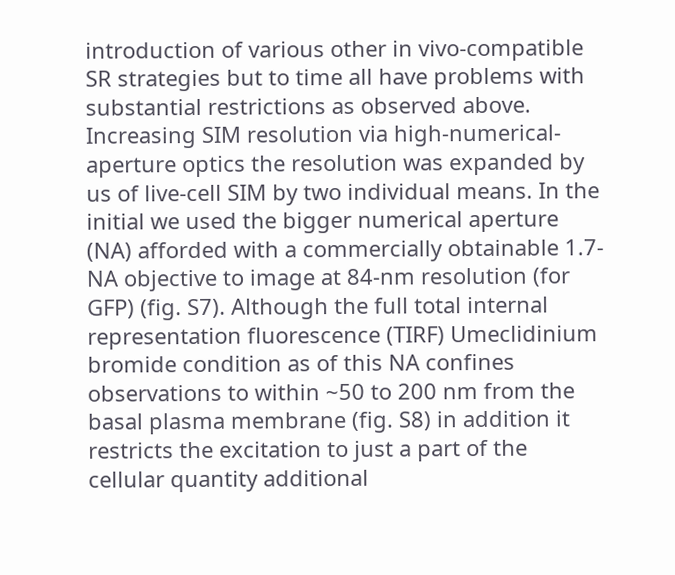introduction of various other in vivo-compatible SR strategies but to time all have problems with substantial restrictions as observed above. Increasing SIM resolution via high-numerical-aperture optics the resolution was expanded by us of live-cell SIM by two individual means. In the initial we used the bigger numerical aperture (NA) afforded with a commercially obtainable 1.7-NA objective to image at 84-nm resolution (for GFP) (fig. S7). Although the full total internal representation fluorescence (TIRF) Umeclidinium bromide condition as of this NA confines observations to within ~50 to 200 nm from the basal plasma membrane (fig. S8) in addition it restricts the excitation to just a part of the cellular quantity additional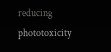reducing phototoxicity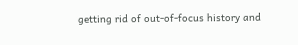getting rid of out-of-focus history and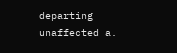departing unaffected a.